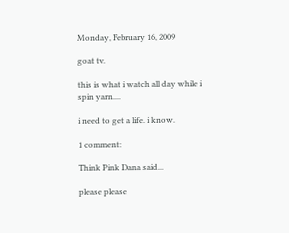Monday, February 16, 2009

goat tv.

this is what i watch all day while i spin yarn....

i need to get a life. i know.

1 comment:

Think Pink Dana said...

please please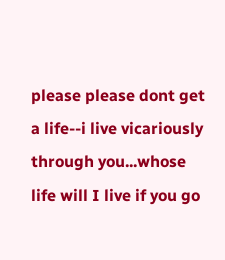please please dont get a life--i live vicariously through you...whose life will I live if you go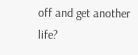off and get another life?